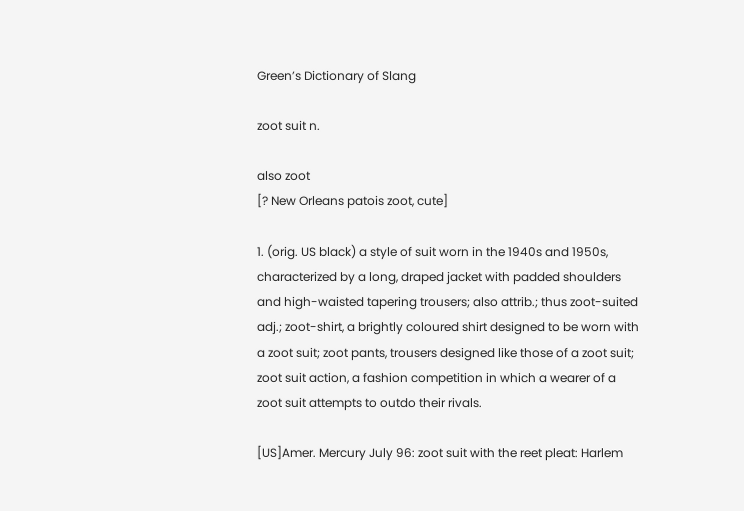Green’s Dictionary of Slang

zoot suit n.

also zoot
[? New Orleans patois zoot, cute]

1. (orig. US black) a style of suit worn in the 1940s and 1950s, characterized by a long, draped jacket with padded shoulders and high-waisted tapering trousers; also attrib.; thus zoot-suited adj.; zoot-shirt, a brightly coloured shirt designed to be worn with a zoot suit; zoot pants, trousers designed like those of a zoot suit; zoot suit action, a fashion competition in which a wearer of a zoot suit attempts to outdo their rivals.

[US]Amer. Mercury July 96: zoot suit with the reet pleat: Harlem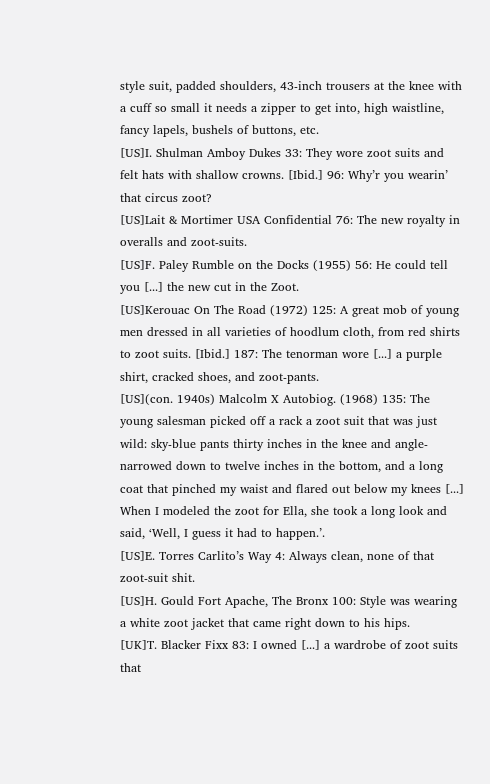style suit, padded shoulders, 43-inch trousers at the knee with a cuff so small it needs a zipper to get into, high waistline, fancy lapels, bushels of buttons, etc.
[US]I. Shulman Amboy Dukes 33: They wore zoot suits and felt hats with shallow crowns. [Ibid.] 96: Why’r you wearin’ that circus zoot?
[US]Lait & Mortimer USA Confidential 76: The new royalty in overalls and zoot-suits.
[US]F. Paley Rumble on the Docks (1955) 56: He could tell you [...] the new cut in the Zoot.
[US]Kerouac On The Road (1972) 125: A great mob of young men dressed in all varieties of hoodlum cloth, from red shirts to zoot suits. [Ibid.] 187: The tenorman wore [...] a purple shirt, cracked shoes, and zoot-pants.
[US](con. 1940s) Malcolm X Autobiog. (1968) 135: The young salesman picked off a rack a zoot suit that was just wild: sky-blue pants thirty inches in the knee and angle-narrowed down to twelve inches in the bottom, and a long coat that pinched my waist and flared out below my knees [...] When I modeled the zoot for Ella, she took a long look and said, ‘Well, I guess it had to happen.’.
[US]E. Torres Carlito’s Way 4: Always clean, none of that zoot-suit shit.
[US]H. Gould Fort Apache, The Bronx 100: Style was wearing a white zoot jacket that came right down to his hips.
[UK]T. Blacker Fixx 83: I owned [...] a wardrobe of zoot suits that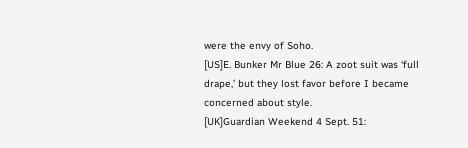were the envy of Soho.
[US]E. Bunker Mr Blue 26: A zoot suit was ‘full drape,’ but they lost favor before I became concerned about style.
[UK]Guardian Weekend 4 Sept. 51: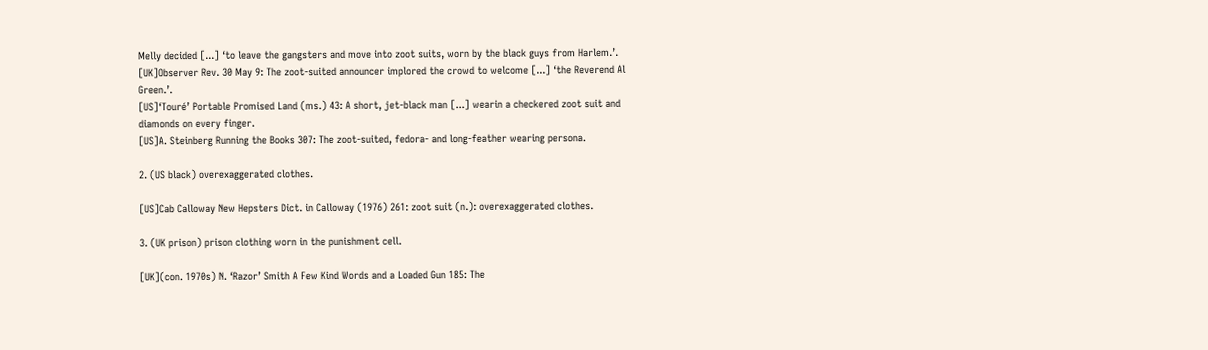Melly decided [...] ‘to leave the gangsters and move into zoot suits, worn by the black guys from Harlem.’.
[UK]Observer Rev. 30 May 9: The zoot-suited announcer implored the crowd to welcome [...] ‘the Reverend Al Green.’.
[US]‘Touré’ Portable Promised Land (ms.) 43: A short, jet-black man [...] wearin a checkered zoot suit and diamonds on every finger.
[US]A. Steinberg Running the Books 307: The zoot-suited, fedora- and long-feather wearing persona.

2. (US black) overexaggerated clothes.

[US]Cab Calloway New Hepsters Dict. in Calloway (1976) 261: zoot suit (n.): overexaggerated clothes.

3. (UK prison) prison clothing worn in the punishment cell.

[UK](con. 1970s) N. ‘Razor’ Smith A Few Kind Words and a Loaded Gun 185: The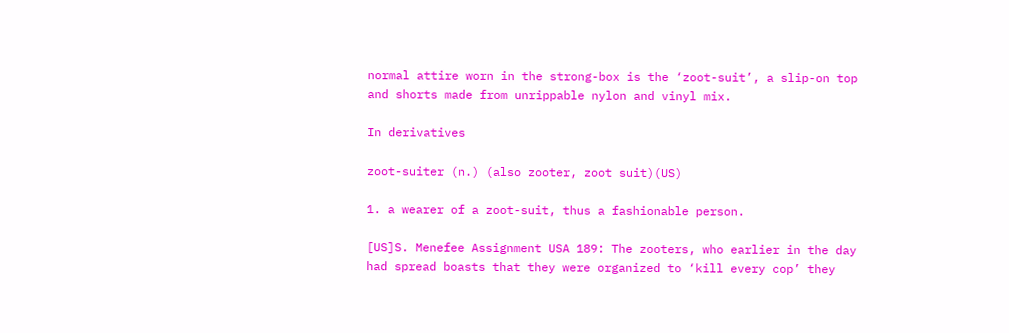normal attire worn in the strong-box is the ‘zoot-suit’, a slip-on top and shorts made from unrippable nylon and vinyl mix.

In derivatives

zoot-suiter (n.) (also zooter, zoot suit)(US)

1. a wearer of a zoot-suit, thus a fashionable person.

[US]S. Menefee Assignment USA 189: The zooters, who earlier in the day had spread boasts that they were organized to ‘kill every cop’ they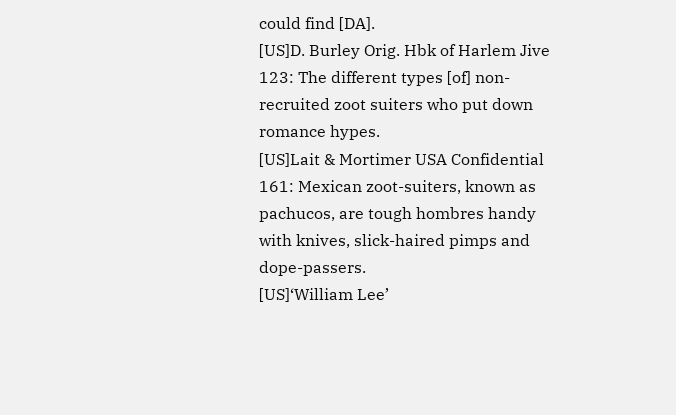could find [DA].
[US]D. Burley Orig. Hbk of Harlem Jive 123: The different types [of] non-recruited zoot suiters who put down romance hypes.
[US]Lait & Mortimer USA Confidential 161: Mexican zoot-suiters, known as pachucos, are tough hombres handy with knives, slick-haired pimps and dope-passers.
[US]‘William Lee’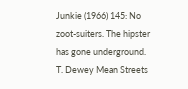Junkie (1966) 145: No zoot-suiters. The hipster has gone underground.
T. Dewey Mean Streets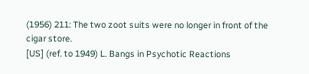(1956) 211: The two zoot suits were no longer in front of the cigar store.
[US] (ref. to 1949) L. Bangs in Psychotic Reactions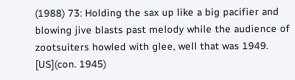(1988) 73: Holding the sax up like a big pacifier and blowing jive blasts past melody while the audience of zootsuiters howled with glee, well that was 1949.
[US](con. 1945)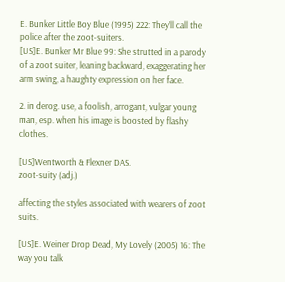E. Bunker Little Boy Blue (1995) 222: They’ll call the police after the zoot-suiters.
[US]E. Bunker Mr Blue 99: She strutted in a parody of a zoot suiter, leaning backward, exaggerating her arm swing, a haughty expression on her face.

2. in derog. use, a foolish, arrogant, vulgar young man, esp. when his image is boosted by flashy clothes.

[US]Wentworth & Flexner DAS.
zoot-suity (adj.)

affecting the styles associated with wearers of zoot suits.

[US]E. Weiner Drop Dead, My Lovely (2005) 16: The way you talk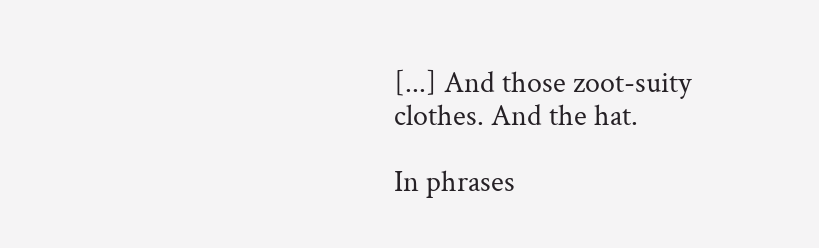[...] And those zoot-suity clothes. And the hat.

In phrases